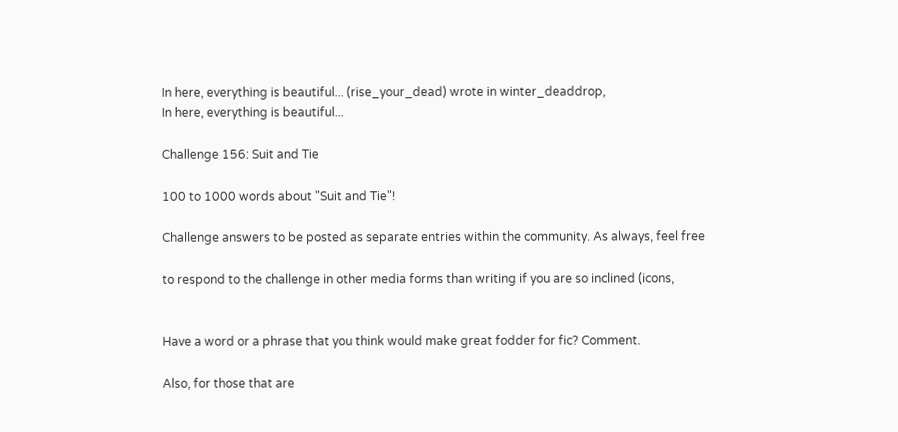In here, everything is beautiful... (rise_your_dead) wrote in winter_deaddrop,
In here, everything is beautiful...

Challenge 156: Suit and Tie

100 to 1000 words about "Suit and Tie"!

Challenge answers to be posted as separate entries within the community. As always, feel free

to respond to the challenge in other media forms than writing if you are so inclined (icons,


Have a word or a phrase that you think would make great fodder for fic? Comment.

Also, for those that are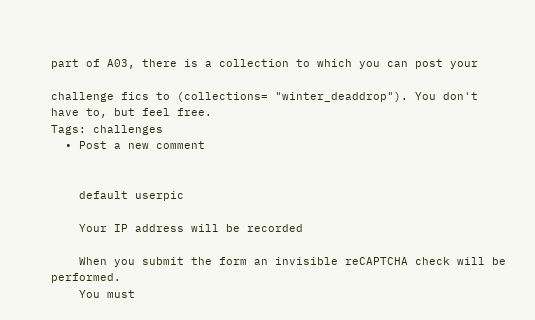part of A03, there is a collection to which you can post your

challenge fics to (collections= "winter_deaddrop"). You don't have to, but feel free.
Tags: challenges
  • Post a new comment


    default userpic

    Your IP address will be recorded

    When you submit the form an invisible reCAPTCHA check will be performed.
    You must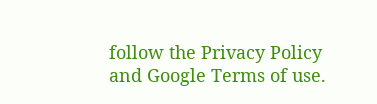follow the Privacy Policy and Google Terms of use.